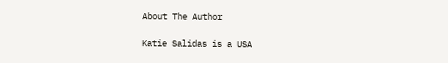About The Author

Katie Salidas is a USA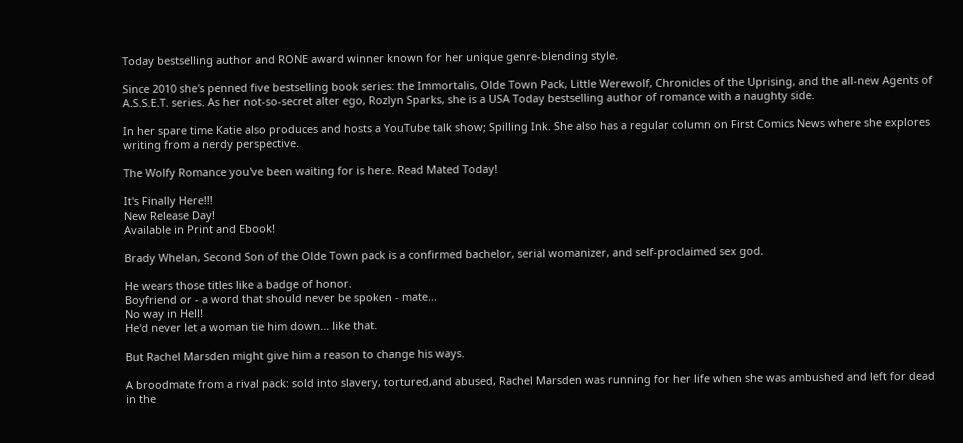Today bestselling author and RONE award winner known for her unique genre-blending style.

Since 2010 she's penned five bestselling book series: the Immortalis, Olde Town Pack, Little Werewolf, Chronicles of the Uprising, and the all-new Agents of A.S.S.E.T. series. As her not-so-secret alter ego, Rozlyn Sparks, she is a USA Today bestselling author of romance with a naughty side.

In her spare time Katie also produces and hosts a YouTube talk show; Spilling Ink. She also has a regular column on First Comics News where she explores writing from a nerdy perspective.

The Wolfy Romance you've been waiting for is here. Read Mated Today!

It's Finally Here!!!
New Release Day!
Available in Print and Ebook!

Brady Whelan, Second Son of the Olde Town pack is a confirmed bachelor, serial womanizer, and self-proclaimed sex god.

He wears those titles like a badge of honor.
Boyfriend or - a word that should never be spoken - mate...
No way in Hell!
He'd never let a woman tie him down... like that.

But Rachel Marsden might give him a reason to change his ways.

A broodmate from a rival pack: sold into slavery, tortured,and abused, Rachel Marsden was running for her life when she was ambushed and left for dead in the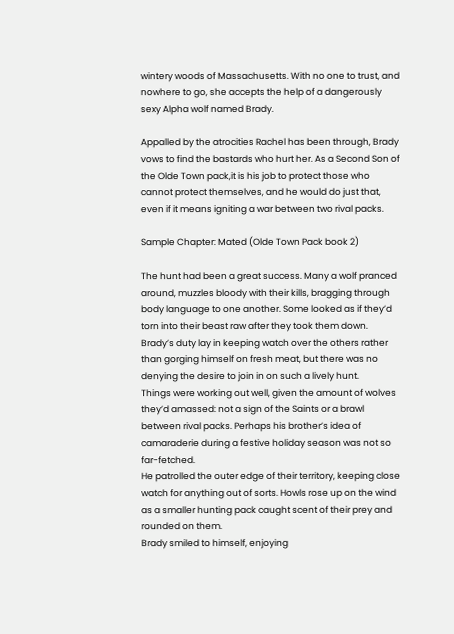wintery woods of Massachusetts. With no one to trust, and nowhere to go, she accepts the help of a dangerously sexy Alpha wolf named Brady.

Appalled by the atrocities Rachel has been through, Brady vows to find the bastards who hurt her. As a Second Son of the Olde Town pack,it is his job to protect those who cannot protect themselves, and he would do just that, even if it means igniting a war between two rival packs.

Sample Chapter: Mated (Olde Town Pack book 2)

The hunt had been a great success. Many a wolf pranced around, muzzles bloody with their kills, bragging through body language to one another. Some looked as if they’d torn into their beast raw after they took them down.
Brady’s duty lay in keeping watch over the others rather than gorging himself on fresh meat, but there was no denying the desire to join in on such a lively hunt.
Things were working out well, given the amount of wolves they’d amassed: not a sign of the Saints or a brawl between rival packs. Perhaps his brother’s idea of camaraderie during a festive holiday season was not so far-fetched.
He patrolled the outer edge of their territory, keeping close watch for anything out of sorts. Howls rose up on the wind as a smaller hunting pack caught scent of their prey and rounded on them.
Brady smiled to himself, enjoying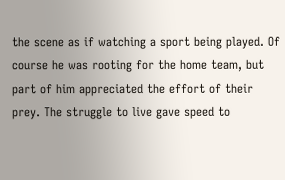the scene as if watching a sport being played. Of course he was rooting for the home team, but part of him appreciated the effort of their prey. The struggle to live gave speed to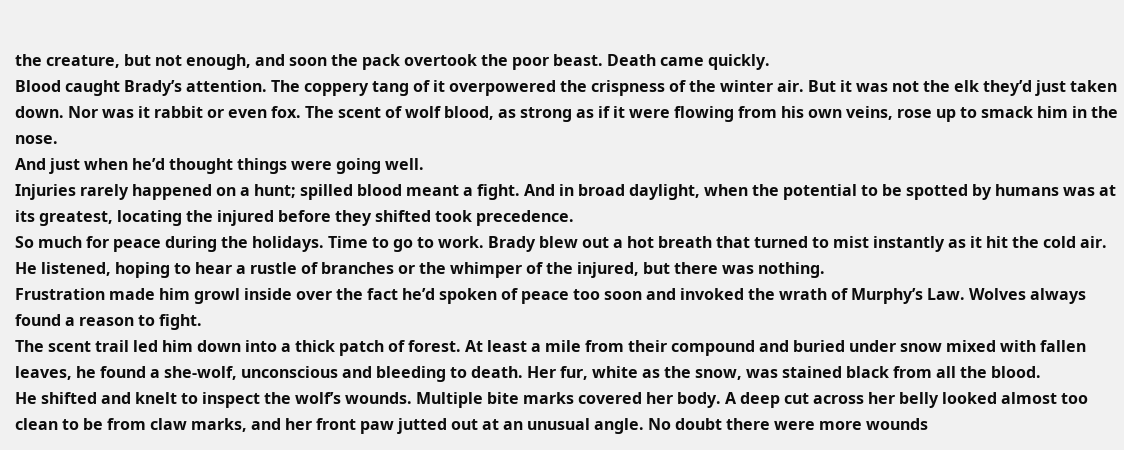the creature, but not enough, and soon the pack overtook the poor beast. Death came quickly.
Blood caught Brady’s attention. The coppery tang of it overpowered the crispness of the winter air. But it was not the elk they’d just taken down. Nor was it rabbit or even fox. The scent of wolf blood, as strong as if it were flowing from his own veins, rose up to smack him in the nose.
And just when he’d thought things were going well.
Injuries rarely happened on a hunt; spilled blood meant a fight. And in broad daylight, when the potential to be spotted by humans was at its greatest, locating the injured before they shifted took precedence.
So much for peace during the holidays. Time to go to work. Brady blew out a hot breath that turned to mist instantly as it hit the cold air.
He listened, hoping to hear a rustle of branches or the whimper of the injured, but there was nothing.
Frustration made him growl inside over the fact he’d spoken of peace too soon and invoked the wrath of Murphy’s Law. Wolves always found a reason to fight.
The scent trail led him down into a thick patch of forest. At least a mile from their compound and buried under snow mixed with fallen leaves, he found a she-wolf, unconscious and bleeding to death. Her fur, white as the snow, was stained black from all the blood.
He shifted and knelt to inspect the wolf’s wounds. Multiple bite marks covered her body. A deep cut across her belly looked almost too clean to be from claw marks, and her front paw jutted out at an unusual angle. No doubt there were more wounds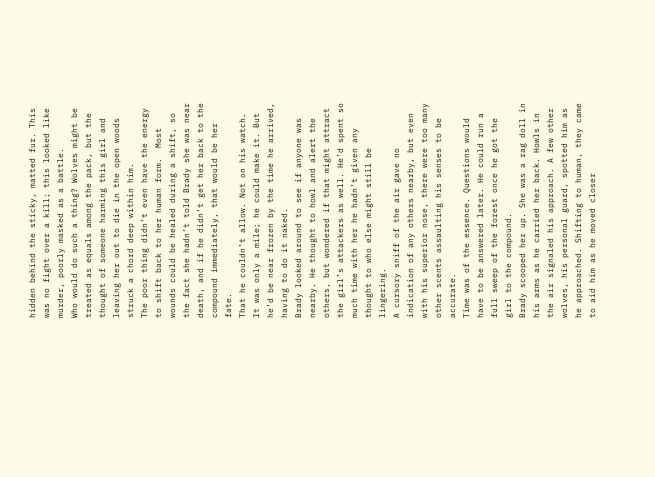hidden behind the sticky, matted fur. This was no fight over a kill; this looked like murder, poorly masked as a battle.
Who would do such a thing? Wolves might be treated as equals among the pack, but the thought of someone harming this girl and leaving her out to die in the open woods struck a chord deep within him.
The poor thing didn’t even have the energy to shift back to her human form.  Most wounds could be healed during a shift, so the fact she hadn’t told Brady she was near death, and if he didn’t get her back to the compound immediately, that would be her fate.
That he couldn’t allow. Not on his watch.
It was only a mile; he could make it. But he’d be near frozen by the time he arrived, having to do it naked.
Brady looked around to see if anyone was nearby. He thought to howl and alert the others, but wondered if that might attract the girl’s attackers as well. He’d spent so much time with her he hadn’t given any thought to who else might still be lingering.
A cursory sniff of the air gave no indication of any others nearby, but even with his superior nose, there were too many other scents assaulting his senses to be accurate.
Time was of the essence. Questions would have to be answered later. He could run a full sweep of the forest once he got the girl to the compound.
Brady scooped her up. She was a rag doll in his arms as he carried her back. Howls in the air signaled his approach. A few other wolves, his personal guard, spotted him as he approached. Shifting to human, they came to aid him as he moved closer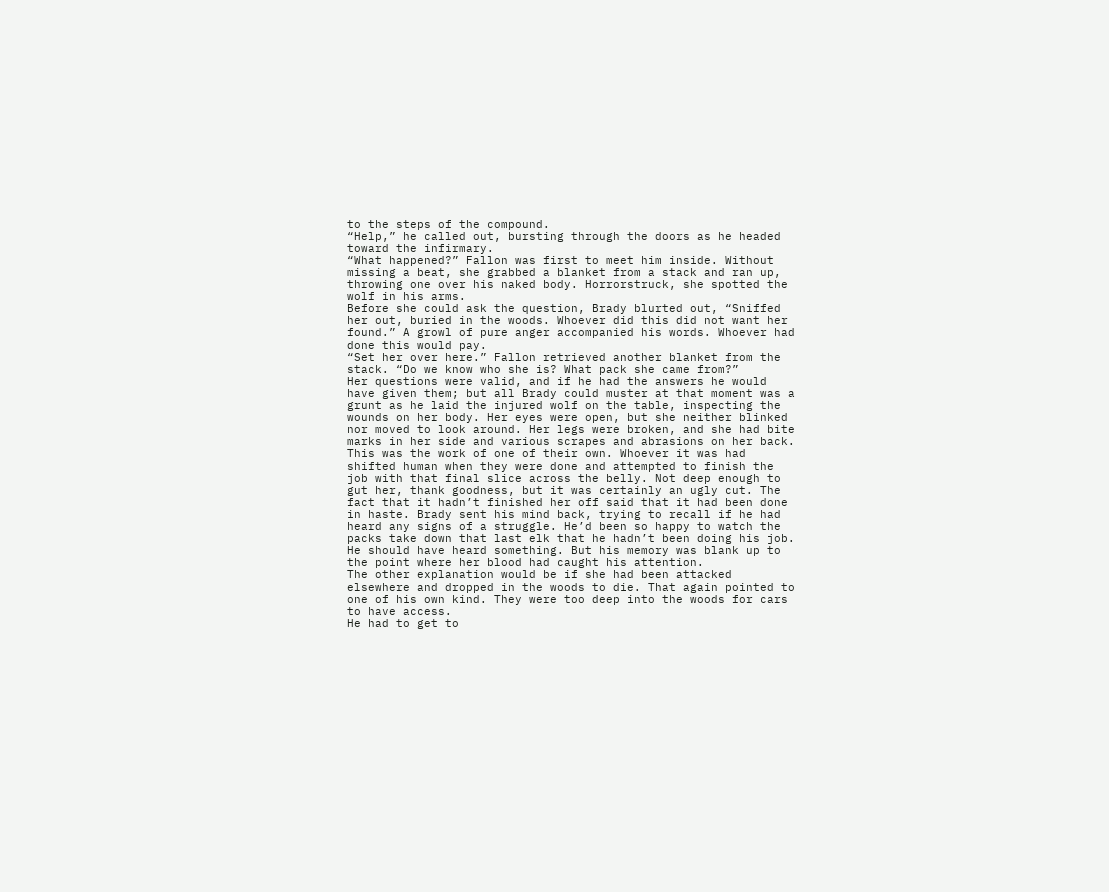to the steps of the compound.
“Help,” he called out, bursting through the doors as he headed toward the infirmary.
“What happened?” Fallon was first to meet him inside. Without missing a beat, she grabbed a blanket from a stack and ran up, throwing one over his naked body. Horrorstruck, she spotted the wolf in his arms.
Before she could ask the question, Brady blurted out, “Sniffed her out, buried in the woods. Whoever did this did not want her found.” A growl of pure anger accompanied his words. Whoever had done this would pay.
“Set her over here.” Fallon retrieved another blanket from the stack. “Do we know who she is? What pack she came from?”
Her questions were valid, and if he had the answers he would have given them; but all Brady could muster at that moment was a grunt as he laid the injured wolf on the table, inspecting the wounds on her body. Her eyes were open, but she neither blinked nor moved to look around. Her legs were broken, and she had bite marks in her side and various scrapes and abrasions on her back. This was the work of one of their own. Whoever it was had shifted human when they were done and attempted to finish the job with that final slice across the belly. Not deep enough to gut her, thank goodness, but it was certainly an ugly cut. The fact that it hadn’t finished her off said that it had been done in haste. Brady sent his mind back, trying to recall if he had heard any signs of a struggle. He’d been so happy to watch the packs take down that last elk that he hadn’t been doing his job. He should have heard something. But his memory was blank up to the point where her blood had caught his attention.
The other explanation would be if she had been attacked elsewhere and dropped in the woods to die. That again pointed to one of his own kind. They were too deep into the woods for cars to have access.
He had to get to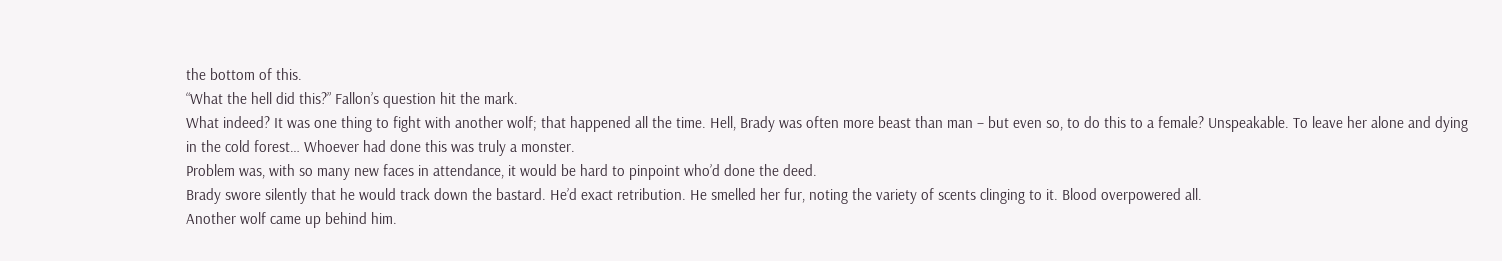the bottom of this.
“What the hell did this?” Fallon’s question hit the mark.
What indeed? It was one thing to fight with another wolf; that happened all the time. Hell, Brady was often more beast than man – but even so, to do this to a female? Unspeakable. To leave her alone and dying in the cold forest… Whoever had done this was truly a monster.
Problem was, with so many new faces in attendance, it would be hard to pinpoint who’d done the deed.
Brady swore silently that he would track down the bastard. He’d exact retribution. He smelled her fur, noting the variety of scents clinging to it. Blood overpowered all.
Another wolf came up behind him.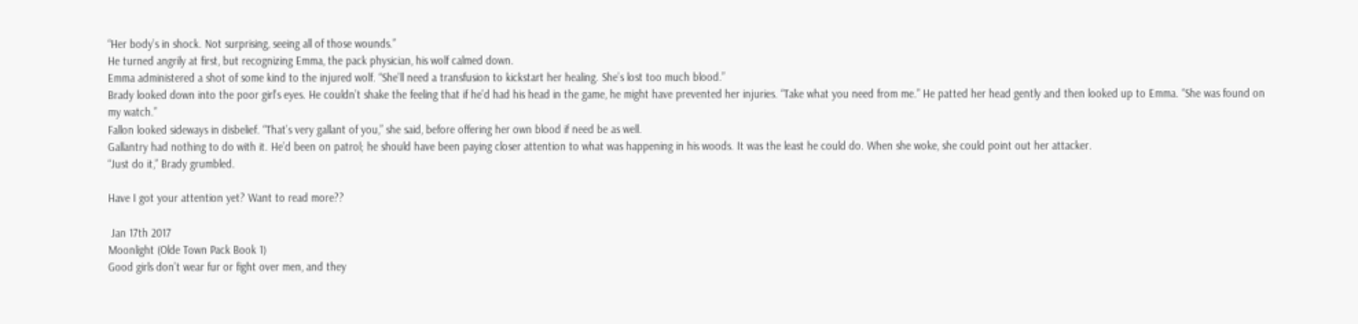“Her body’s in shock. Not surprising, seeing all of those wounds.”
He turned angrily at first, but recognizing Emma, the pack physician, his wolf calmed down.
Emma administered a shot of some kind to the injured wolf. “She’ll need a transfusion to kickstart her healing. She’s lost too much blood.”
Brady looked down into the poor girl’s eyes. He couldn’t shake the feeling that if he’d had his head in the game, he might have prevented her injuries. “Take what you need from me.” He patted her head gently and then looked up to Emma. “She was found on my watch.”
Fallon looked sideways in disbelief. “That’s very gallant of you,” she said, before offering her own blood if need be as well.
Gallantry had nothing to do with it. He’d been on patrol; he should have been paying closer attention to what was happening in his woods. It was the least he could do. When she woke, she could point out her attacker.
“Just do it,” Brady grumbled.

Have I got your attention yet? Want to read more??

 Jan 17th 2017
Moonlight (Olde Town Pack Book 1)
Good girls don’t wear fur or fight over men, and they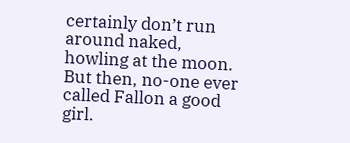certainly don’t run around naked, howling at the moon.
But then, no-one ever called Fallon a good girl.